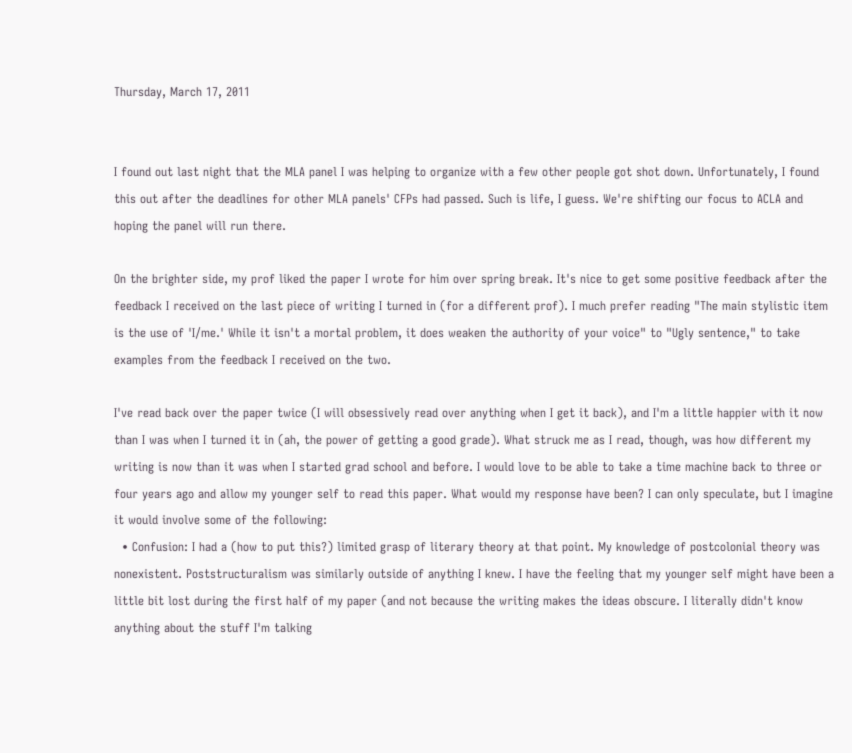Thursday, March 17, 2011


I found out last night that the MLA panel I was helping to organize with a few other people got shot down. Unfortunately, I found this out after the deadlines for other MLA panels' CFPs had passed. Such is life, I guess. We're shifting our focus to ACLA and hoping the panel will run there.

On the brighter side, my prof liked the paper I wrote for him over spring break. It's nice to get some positive feedback after the feedback I received on the last piece of writing I turned in (for a different prof). I much prefer reading "The main stylistic item is the use of 'I/me.' While it isn't a mortal problem, it does weaken the authority of your voice" to "Ugly sentence," to take examples from the feedback I received on the two.

I've read back over the paper twice (I will obsessively read over anything when I get it back), and I'm a little happier with it now than I was when I turned it in (ah, the power of getting a good grade). What struck me as I read, though, was how different my writing is now than it was when I started grad school and before. I would love to be able to take a time machine back to three or four years ago and allow my younger self to read this paper. What would my response have been? I can only speculate, but I imagine it would involve some of the following:
  • Confusion: I had a (how to put this?) limited grasp of literary theory at that point. My knowledge of postcolonial theory was nonexistent. Poststructuralism was similarly outside of anything I knew. I have the feeling that my younger self might have been a little bit lost during the first half of my paper (and not because the writing makes the ideas obscure. I literally didn't know anything about the stuff I'm talking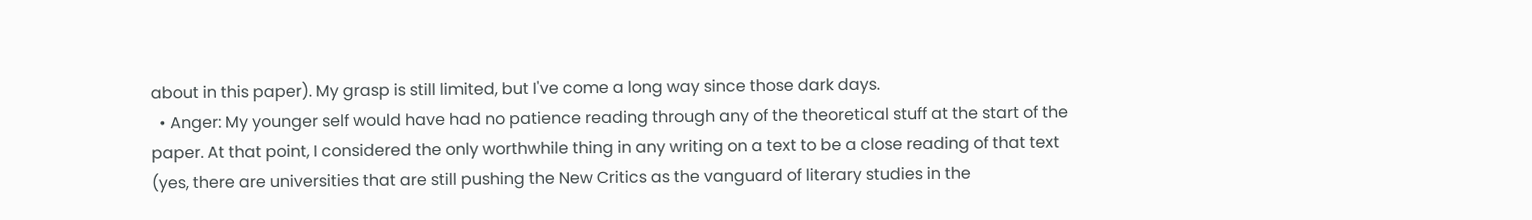about in this paper). My grasp is still limited, but I've come a long way since those dark days.
  • Anger: My younger self would have had no patience reading through any of the theoretical stuff at the start of the paper. At that point, I considered the only worthwhile thing in any writing on a text to be a close reading of that text (yes, there are universities that are still pushing the New Critics as the vanguard of literary studies in the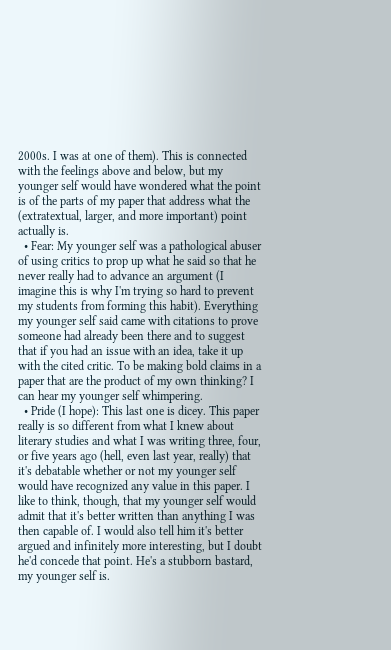2000s. I was at one of them). This is connected with the feelings above and below, but my younger self would have wondered what the point is of the parts of my paper that address what the (extratextual, larger, and more important) point actually is.
  • Fear: My younger self was a pathological abuser of using critics to prop up what he said so that he never really had to advance an argument (I imagine this is why I'm trying so hard to prevent my students from forming this habit). Everything my younger self said came with citations to prove someone had already been there and to suggest that if you had an issue with an idea, take it up with the cited critic. To be making bold claims in a paper that are the product of my own thinking? I can hear my younger self whimpering.
  • Pride (I hope): This last one is dicey. This paper really is so different from what I knew about literary studies and what I was writing three, four, or five years ago (hell, even last year, really) that it's debatable whether or not my younger self would have recognized any value in this paper. I like to think, though, that my younger self would admit that it's better written than anything I was then capable of. I would also tell him it's better argued and infinitely more interesting, but I doubt he'd concede that point. He's a stubborn bastard, my younger self is.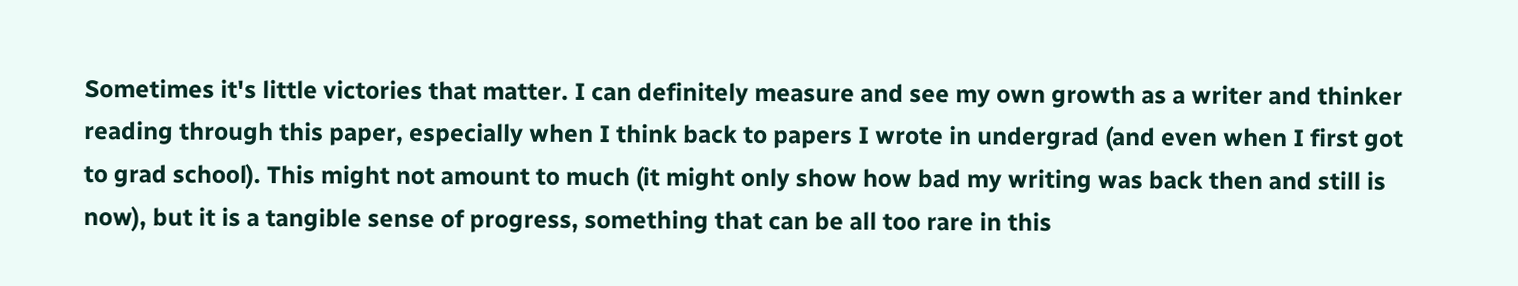Sometimes it's little victories that matter. I can definitely measure and see my own growth as a writer and thinker reading through this paper, especially when I think back to papers I wrote in undergrad (and even when I first got to grad school). This might not amount to much (it might only show how bad my writing was back then and still is now), but it is a tangible sense of progress, something that can be all too rare in this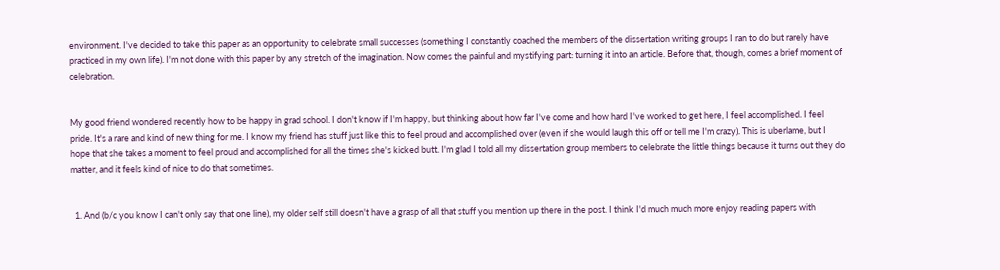environment. I've decided to take this paper as an opportunity to celebrate small successes (something I constantly coached the members of the dissertation writing groups I ran to do but rarely have practiced in my own life). I'm not done with this paper by any stretch of the imagination. Now comes the painful and mystifying part: turning it into an article. Before that, though, comes a brief moment of celebration.


My good friend wondered recently how to be happy in grad school. I don't know if I'm happy, but thinking about how far I've come and how hard I've worked to get here, I feel accomplished. I feel pride. It's a rare and kind of new thing for me. I know my friend has stuff just like this to feel proud and accomplished over (even if she would laugh this off or tell me I'm crazy). This is uberlame, but I hope that she takes a moment to feel proud and accomplished for all the times she's kicked butt. I'm glad I told all my dissertation group members to celebrate the little things because it turns out they do matter, and it feels kind of nice to do that sometimes.


  1. And (b/c you know I can't only say that one line), my older self still doesn't have a grasp of all that stuff you mention up there in the post. I think I'd much much more enjoy reading papers with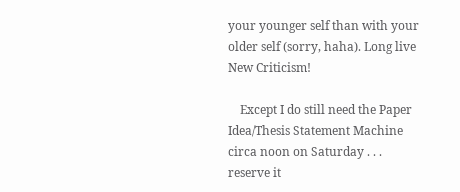your younger self than with your older self (sorry, haha). Long live New Criticism!

    Except I do still need the Paper Idea/Thesis Statement Machine circa noon on Saturday . . . reserve it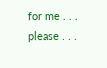for me . . . please . . .